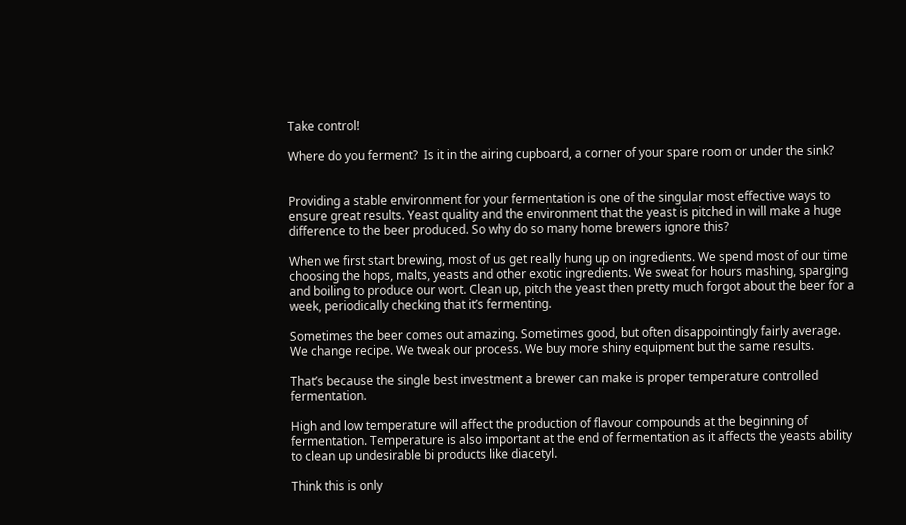Take control!

Where do you ferment?  Is it in the airing cupboard, a corner of your spare room or under the sink?


Providing a stable environment for your fermentation is one of the singular most effective ways to ensure great results. Yeast quality and the environment that the yeast is pitched in will make a huge difference to the beer produced. So why do so many home brewers ignore this?

When we first start brewing, most of us get really hung up on ingredients. We spend most of our time choosing the hops, malts, yeasts and other exotic ingredients. We sweat for hours mashing, sparging and boiling to produce our wort. Clean up, pitch the yeast then pretty much forgot about the beer for a week, periodically checking that it’s fermenting.

Sometimes the beer comes out amazing. Sometimes good, but often disappointingly fairly average. We change recipe. We tweak our process. We buy more shiny equipment but the same results.

That’s because the single best investment a brewer can make is proper temperature controlled fermentation.

High and low temperature will affect the production of flavour compounds at the beginning of fermentation. Temperature is also important at the end of fermentation as it affects the yeasts ability to clean up undesirable bi products like diacetyl.

Think this is only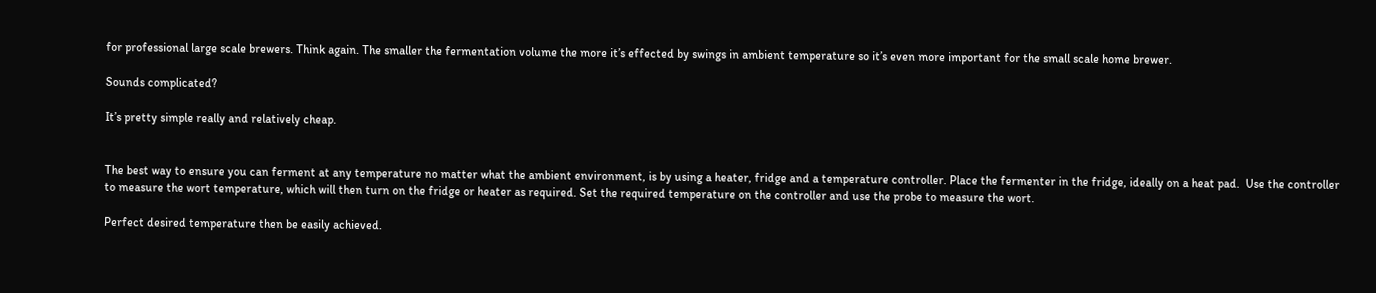for professional large scale brewers. Think again. The smaller the fermentation volume the more it’s effected by swings in ambient temperature so it’s even more important for the small scale home brewer.

Sounds complicated?

It’s pretty simple really and relatively cheap.


The best way to ensure you can ferment at any temperature no matter what the ambient environment, is by using a heater, fridge and a temperature controller. Place the fermenter in the fridge, ideally on a heat pad.  Use the controller to measure the wort temperature, which will then turn on the fridge or heater as required. Set the required temperature on the controller and use the probe to measure the wort.

Perfect desired temperature then be easily achieved.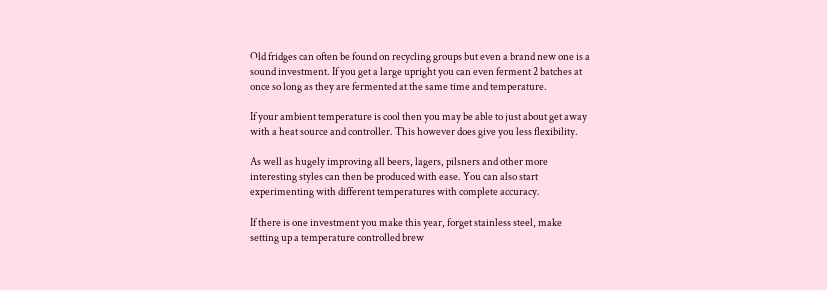Old fridges can often be found on recycling groups but even a brand new one is a sound investment. If you get a large upright you can even ferment 2 batches at once so long as they are fermented at the same time and temperature.

If your ambient temperature is cool then you may be able to just about get away with a heat source and controller. This however does give you less flexibility.

As well as hugely improving all beers, lagers, pilsners and other more interesting styles can then be produced with ease. You can also start experimenting with different temperatures with complete accuracy.

If there is one investment you make this year, forget stainless steel, make setting up a temperature controlled brew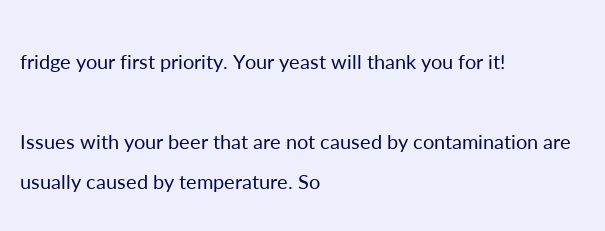fridge your first priority. Your yeast will thank you for it!

Issues with your beer that are not caused by contamination are usually caused by temperature. So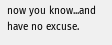now you know...and have no excuse.